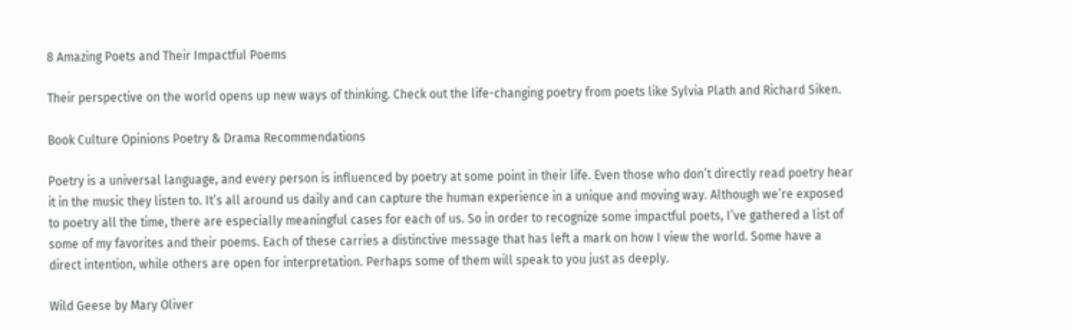8 Amazing Poets and Their Impactful Poems

Their perspective on the world opens up new ways of thinking. Check out the life-changing poetry from poets like Sylvia Plath and Richard Siken.

Book Culture Opinions Poetry & Drama Recommendations

Poetry is a universal language, and every person is influenced by poetry at some point in their life. Even those who don’t directly read poetry hear it in the music they listen to. It’s all around us daily and can capture the human experience in a unique and moving way. Although we’re exposed to poetry all the time, there are especially meaningful cases for each of us. So in order to recognize some impactful poets, I’ve gathered a list of some of my favorites and their poems. Each of these carries a distinctive message that has left a mark on how I view the world. Some have a direct intention, while others are open for interpretation. Perhaps some of them will speak to you just as deeply.

Wild Geese by Mary Oliver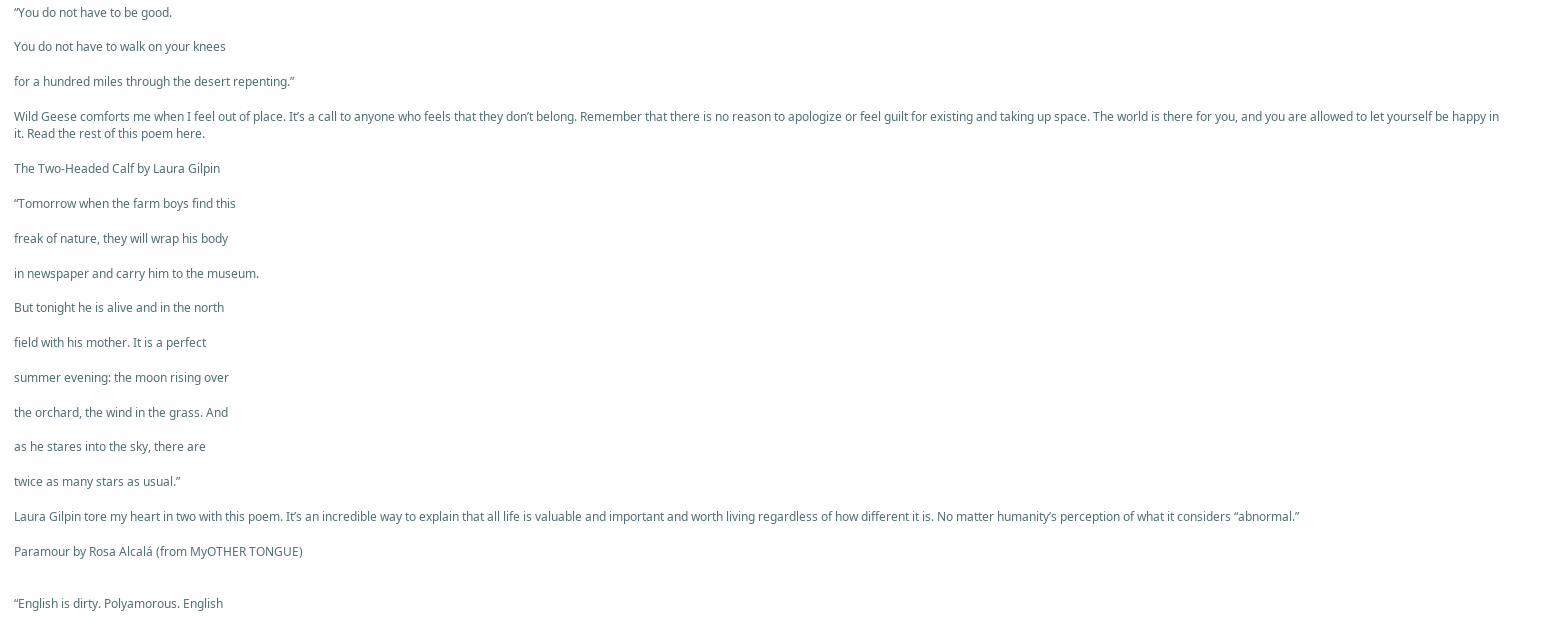“You do not have to be good.

You do not have to walk on your knees

for a hundred miles through the desert repenting.”

Wild Geese comforts me when I feel out of place. It’s a call to anyone who feels that they don’t belong. Remember that there is no reason to apologize or feel guilt for existing and taking up space. The world is there for you, and you are allowed to let yourself be happy in it. Read the rest of this poem here.

The Two-Headed Calf by Laura Gilpin

“Tomorrow when the farm boys find this

freak of nature, they will wrap his body

in newspaper and carry him to the museum.

But tonight he is alive and in the north

field with his mother. It is a perfect

summer evening: the moon rising over

the orchard, the wind in the grass. And

as he stares into the sky, there are

twice as many stars as usual.”

Laura Gilpin tore my heart in two with this poem. It’s an incredible way to explain that all life is valuable and important and worth living regardless of how different it is. No matter humanity’s perception of what it considers “abnormal.”

Paramour by Rosa Alcalá (from MyOTHER TONGUE)


“English is dirty. Polyamorous. English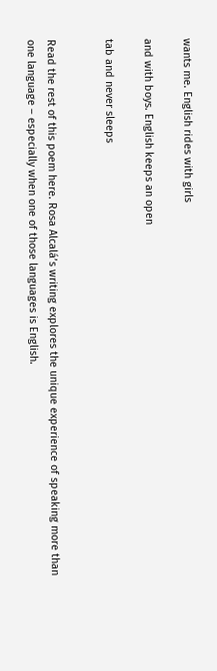wants me. English rides with girls

and with boys. English keeps an open

tab and never sleeps


Read the rest of this poem here. Rosa Alcalá’s writing explores the unique experience of speaking more than one language – especially when one of those languages is English.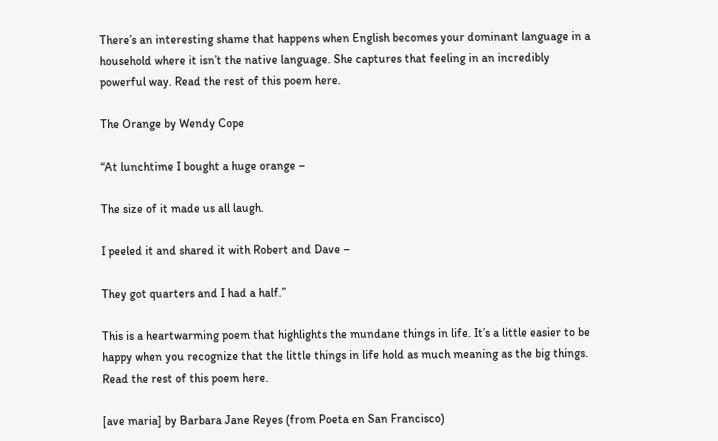There’s an interesting shame that happens when English becomes your dominant language in a household where it isn’t the native language. She captures that feeling in an incredibly powerful way. Read the rest of this poem here.

The Orange by Wendy Cope

“At lunchtime I bought a huge orange –

The size of it made us all laugh.

I peeled it and shared it with Robert and Dave –

They got quarters and I had a half.”

This is a heartwarming poem that highlights the mundane things in life. It’s a little easier to be happy when you recognize that the little things in life hold as much meaning as the big things. Read the rest of this poem here.

[ave maria] by Barbara Jane Reyes (from Poeta en San Francisco)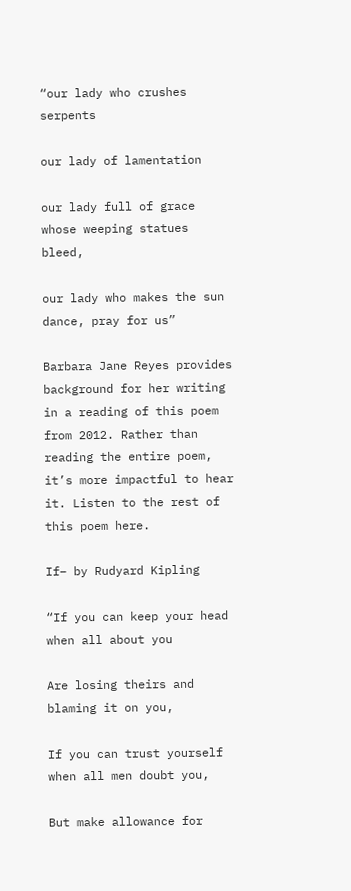“our lady who crushes serpents

our lady of lamentation

our lady full of grace whose weeping statues bleed,

our lady who makes the sun dance, pray for us”

Barbara Jane Reyes provides background for her writing in a reading of this poem from 2012. Rather than reading the entire poem, it’s more impactful to hear it. Listen to the rest of this poem here.

If– by Rudyard Kipling

“If you can keep your head when all about you

Are losing theirs and blaming it on you,

If you can trust yourself when all men doubt you,

But make allowance for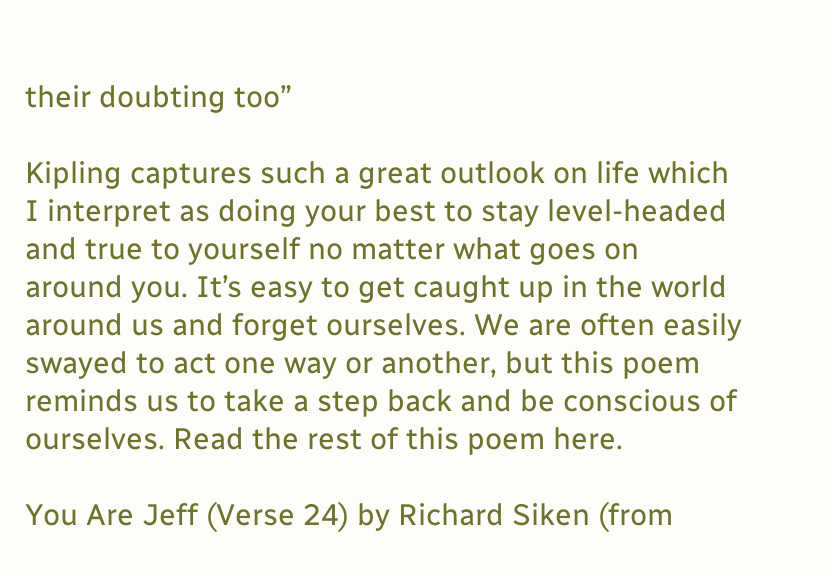their doubting too”

Kipling captures such a great outlook on life which I interpret as doing your best to stay level-headed and true to yourself no matter what goes on around you. It’s easy to get caught up in the world around us and forget ourselves. We are often easily swayed to act one way or another, but this poem reminds us to take a step back and be conscious of ourselves. Read the rest of this poem here.

You Are Jeff (Verse 24) by Richard Siken (from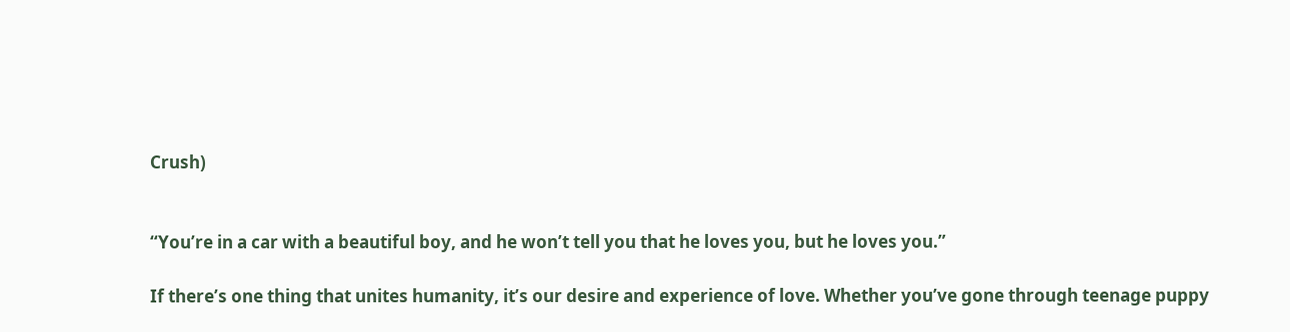Crush)


“You’re in a car with a beautiful boy, and he won’t tell you that he loves you, but he loves you.”

If there’s one thing that unites humanity, it’s our desire and experience of love. Whether you’ve gone through teenage puppy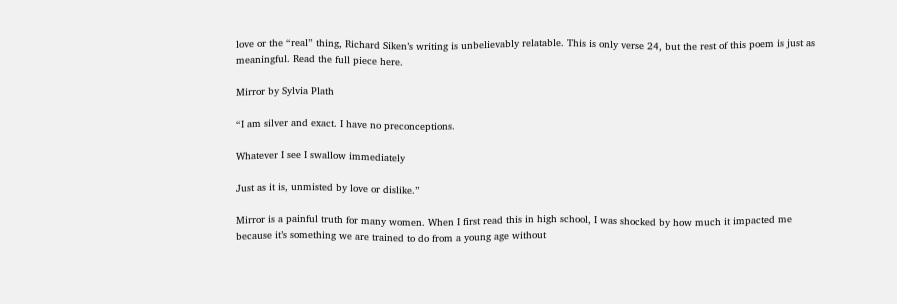love or the “real” thing, Richard Siken’s writing is unbelievably relatable. This is only verse 24, but the rest of this poem is just as meaningful. Read the full piece here.

Mirror by Sylvia Plath

“I am silver and exact. I have no preconceptions.

Whatever I see I swallow immediately

Just as it is, unmisted by love or dislike.”

Mirror is a painful truth for many women. When I first read this in high school, I was shocked by how much it impacted me because it’s something we are trained to do from a young age without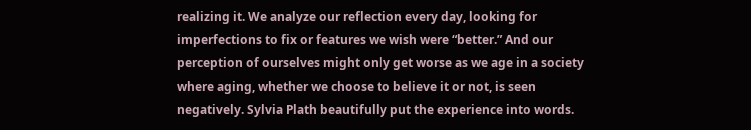realizing it. We analyze our reflection every day, looking for imperfections to fix or features we wish were “better.” And our perception of ourselves might only get worse as we age in a society where aging, whether we choose to believe it or not, is seen negatively. Sylvia Plath beautifully put the experience into words.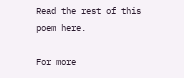Read the rest of this poem here.

For more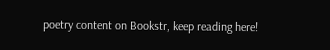poetry content on Bookstr, keep reading here!